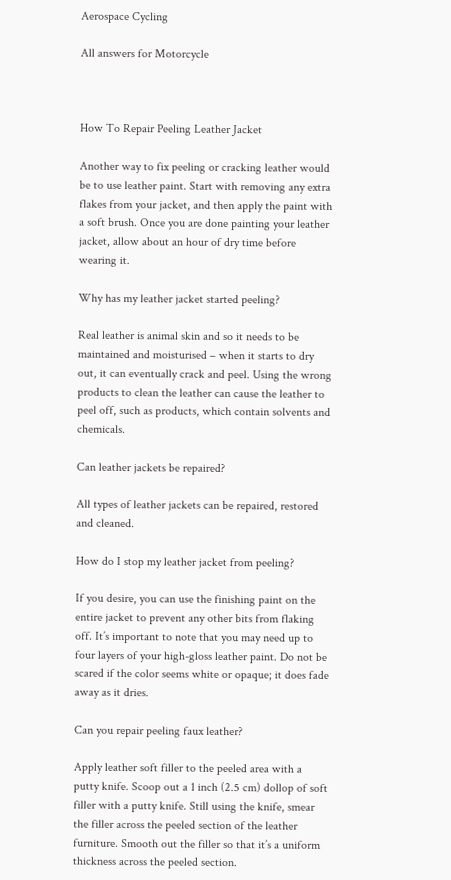Aerospace Cycling

All answers for Motorcycle



How To Repair Peeling Leather Jacket

Another way to fix peeling or cracking leather would be to use leather paint. Start with removing any extra flakes from your jacket, and then apply the paint with a soft brush. Once you are done painting your leather jacket, allow about an hour of dry time before wearing it.

Why has my leather jacket started peeling?

Real leather is animal skin and so it needs to be maintained and moisturised – when it starts to dry out, it can eventually crack and peel. Using the wrong products to clean the leather can cause the leather to peel off, such as products, which contain solvents and chemicals.

Can leather jackets be repaired?

All types of leather jackets can be repaired, restored and cleaned.

How do I stop my leather jacket from peeling?

If you desire, you can use the finishing paint on the entire jacket to prevent any other bits from flaking off. It’s important to note that you may need up to four layers of your high-gloss leather paint. Do not be scared if the color seems white or opaque; it does fade away as it dries.

Can you repair peeling faux leather?

Apply leather soft filler to the peeled area with a putty knife. Scoop out a 1 inch (2.5 cm) dollop of soft filler with a putty knife. Still using the knife, smear the filler across the peeled section of the leather furniture. Smooth out the filler so that it’s a uniform thickness across the peeled section.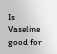Is Vaseline good for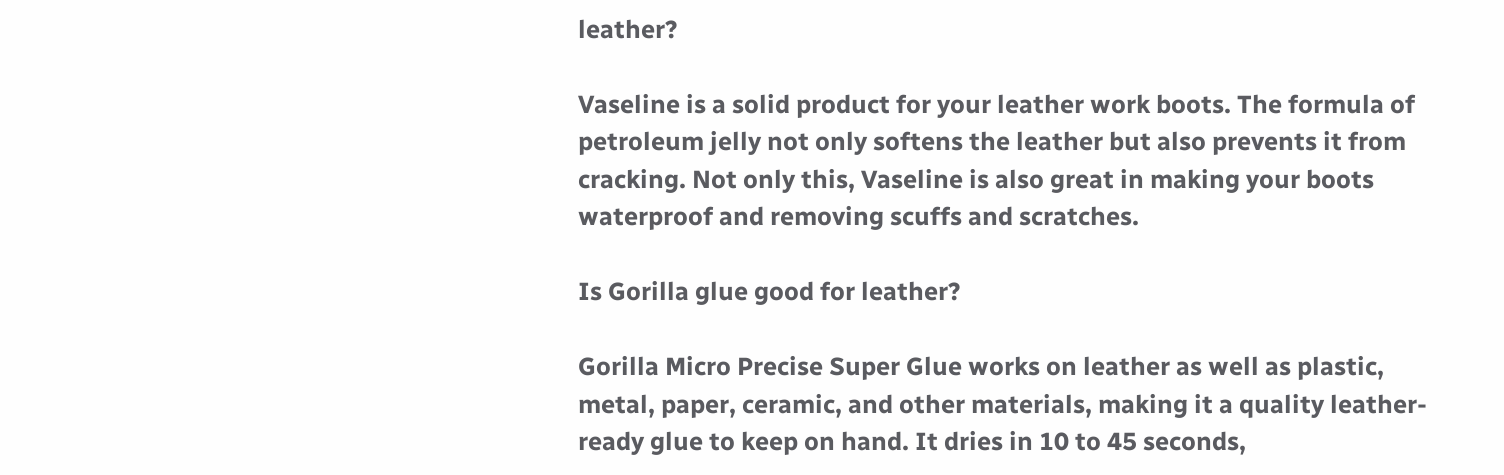leather?

Vaseline is a solid product for your leather work boots. The formula of petroleum jelly not only softens the leather but also prevents it from cracking. Not only this, Vaseline is also great in making your boots waterproof and removing scuffs and scratches.

Is Gorilla glue good for leather?

Gorilla Micro Precise Super Glue works on leather as well as plastic, metal, paper, ceramic, and other materials, making it a quality leather-ready glue to keep on hand. It dries in 10 to 45 seconds,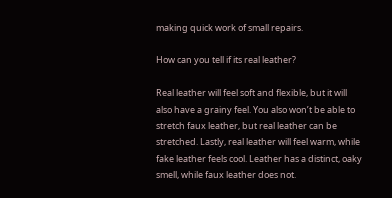making quick work of small repairs.

How can you tell if its real leather?

Real leather will feel soft and flexible, but it will also have a grainy feel. You also won’t be able to stretch faux leather, but real leather can be stretched. Lastly, real leather will feel warm, while fake leather feels cool. Leather has a distinct, oaky smell, while faux leather does not.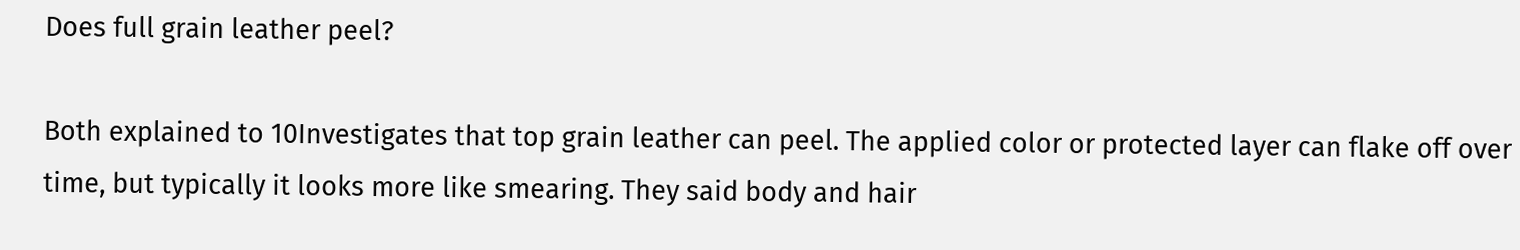Does full grain leather peel?

Both explained to 10Investigates that top grain leather can peel. The applied color or protected layer can flake off over time, but typically it looks more like smearing. They said body and hair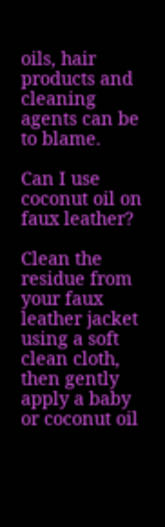oils, hair products and cleaning agents can be to blame.

Can I use coconut oil on faux leather?

Clean the residue from your faux leather jacket using a soft clean cloth, then gently apply a baby or coconut oil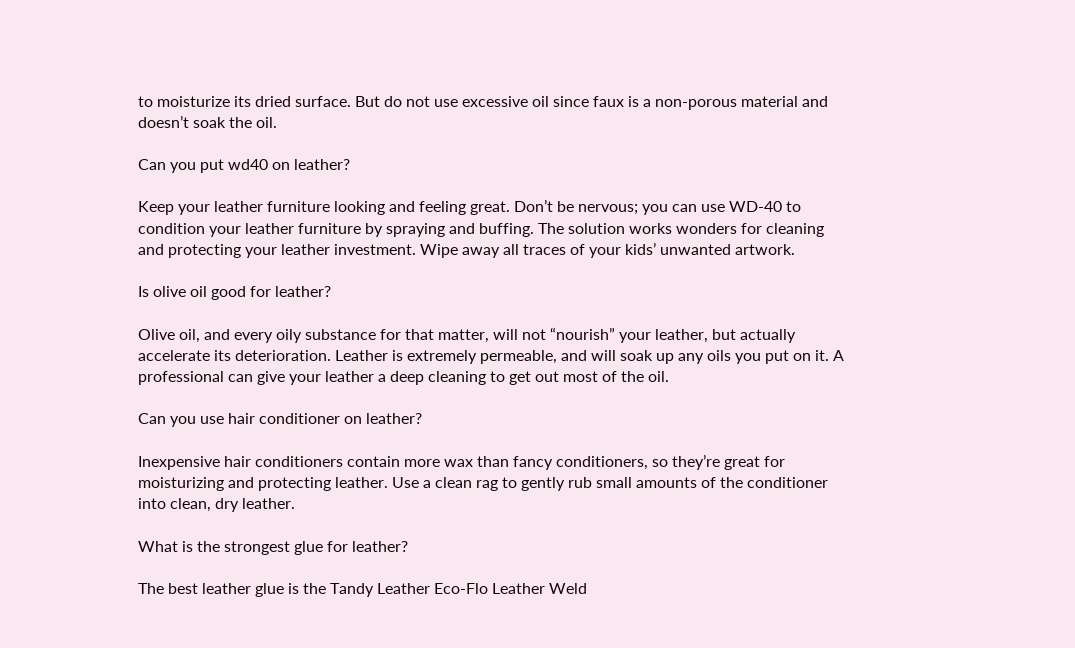to moisturize its dried surface. But do not use excessive oil since faux is a non-porous material and doesn’t soak the oil.

Can you put wd40 on leather?

Keep your leather furniture looking and feeling great. Don’t be nervous; you can use WD-40 to condition your leather furniture by spraying and buffing. The solution works wonders for cleaning and protecting your leather investment. Wipe away all traces of your kids’ unwanted artwork.

Is olive oil good for leather?

Olive oil, and every oily substance for that matter, will not “nourish” your leather, but actually accelerate its deterioration. Leather is extremely permeable, and will soak up any oils you put on it. A professional can give your leather a deep cleaning to get out most of the oil.

Can you use hair conditioner on leather?

Inexpensive hair conditioners contain more wax than fancy conditioners, so they’re great for moisturizing and protecting leather. Use a clean rag to gently rub small amounts of the conditioner into clean, dry leather.

What is the strongest glue for leather?

The best leather glue is the Tandy Leather Eco-Flo Leather Weld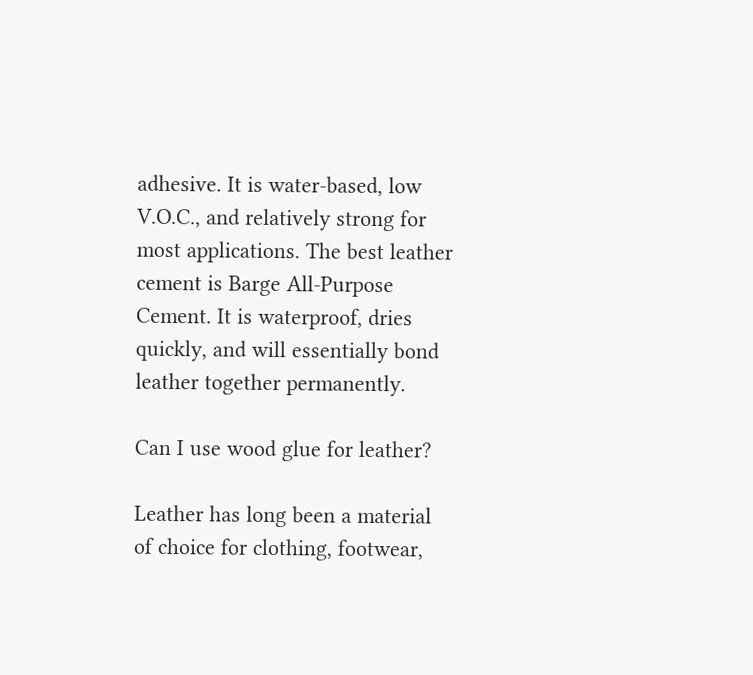adhesive. It is water-based, low V.O.C., and relatively strong for most applications. The best leather cement is Barge All-Purpose Cement. It is waterproof, dries quickly, and will essentially bond leather together permanently.

Can I use wood glue for leather?

Leather has long been a material of choice for clothing, footwear,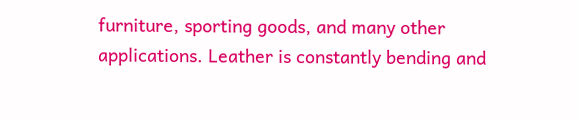furniture, sporting goods, and many other applications. Leather is constantly bending and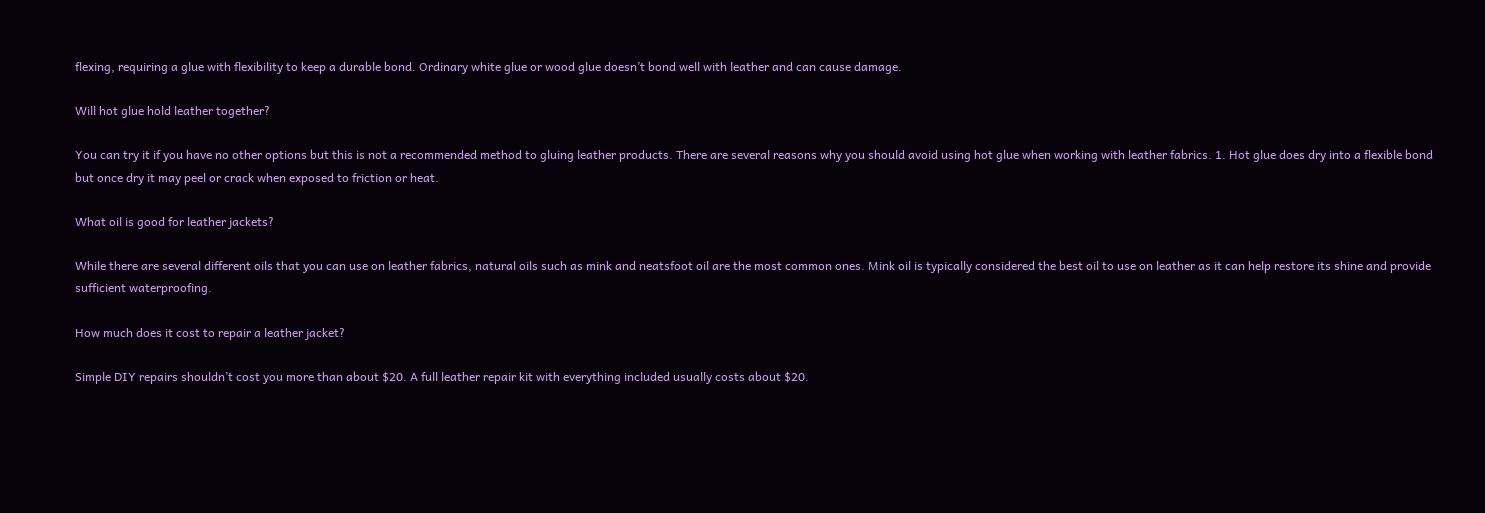flexing, requiring a glue with flexibility to keep a durable bond. Ordinary white glue or wood glue doesn’t bond well with leather and can cause damage.

Will hot glue hold leather together?

You can try it if you have no other options but this is not a recommended method to gluing leather products. There are several reasons why you should avoid using hot glue when working with leather fabrics. 1. Hot glue does dry into a flexible bond but once dry it may peel or crack when exposed to friction or heat.

What oil is good for leather jackets?

While there are several different oils that you can use on leather fabrics, natural oils such as mink and neatsfoot oil are the most common ones. Mink oil is typically considered the best oil to use on leather as it can help restore its shine and provide sufficient waterproofing.

How much does it cost to repair a leather jacket?

Simple DIY repairs shouldn’t cost you more than about $20. A full leather repair kit with everything included usually costs about $20.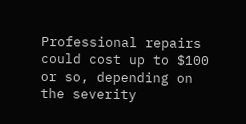Professional repairs could cost up to $100 or so, depending on the severity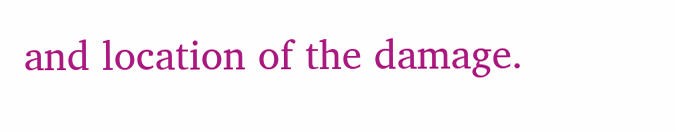and location of the damage.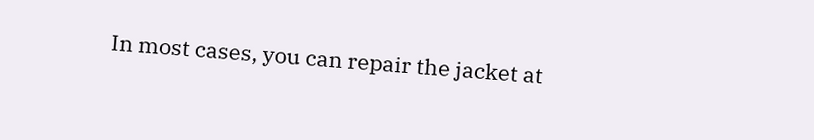In most cases, you can repair the jacket at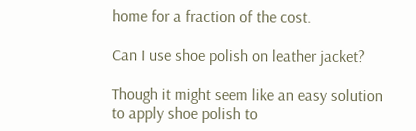home for a fraction of the cost.

Can I use shoe polish on leather jacket?

Though it might seem like an easy solution to apply shoe polish to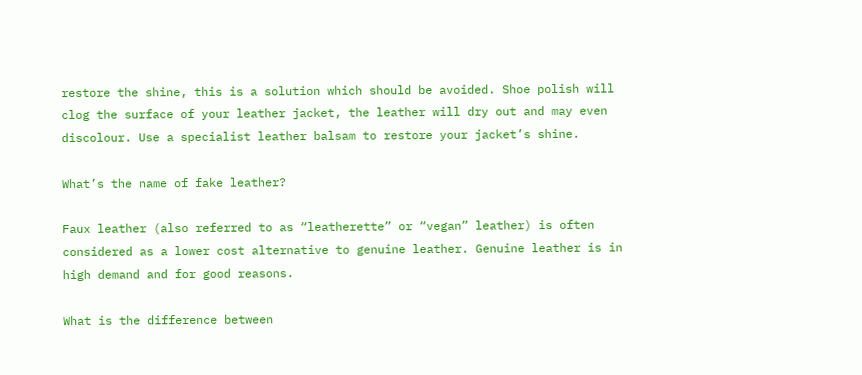restore the shine, this is a solution which should be avoided. Shoe polish will clog the surface of your leather jacket, the leather will dry out and may even discolour. Use a specialist leather balsam to restore your jacket’s shine.

What’s the name of fake leather?

Faux leather (also referred to as “leatherette” or “vegan” leather) is often considered as a lower cost alternative to genuine leather. Genuine leather is in high demand and for good reasons.

What is the difference between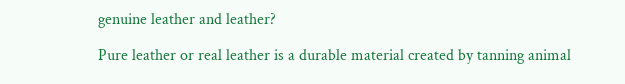genuine leather and leather?

Pure leather or real leather is a durable material created by tanning animal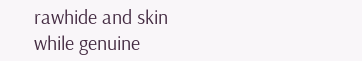rawhide and skin while genuine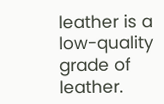leather is a low-quality grade of leather.